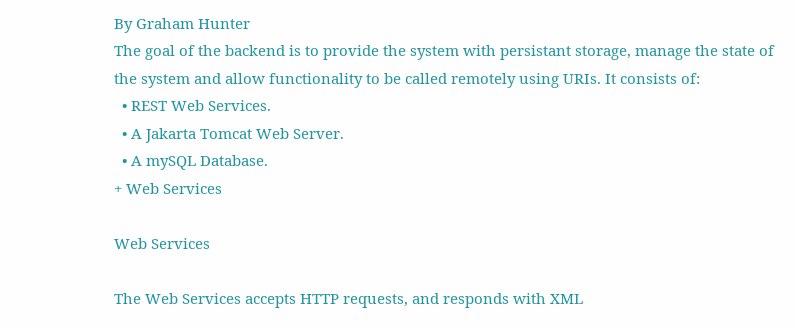By Graham Hunter
The goal of the backend is to provide the system with persistant storage, manage the state of the system and allow functionality to be called remotely using URIs. It consists of:
  • REST Web Services.
  • A Jakarta Tomcat Web Server.
  • A mySQL Database.
+ Web Services

Web Services

The Web Services accepts HTTP requests, and responds with XML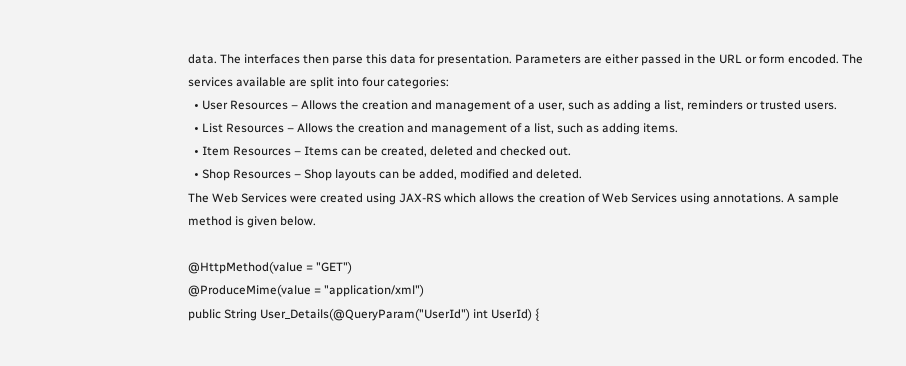data. The interfaces then parse this data for presentation. Parameters are either passed in the URL or form encoded. The services available are split into four categories:
  • User Resources – Allows the creation and management of a user, such as adding a list, reminders or trusted users.
  • List Resources – Allows the creation and management of a list, such as adding items.
  • Item Resources – Items can be created, deleted and checked out.
  • Shop Resources – Shop layouts can be added, modified and deleted.
The Web Services were created using JAX-RS which allows the creation of Web Services using annotations. A sample method is given below.

@HttpMethod(value = "GET")
@ProduceMime(value = "application/xml")
public String User_Details(@QueryParam("UserId") int UserId) {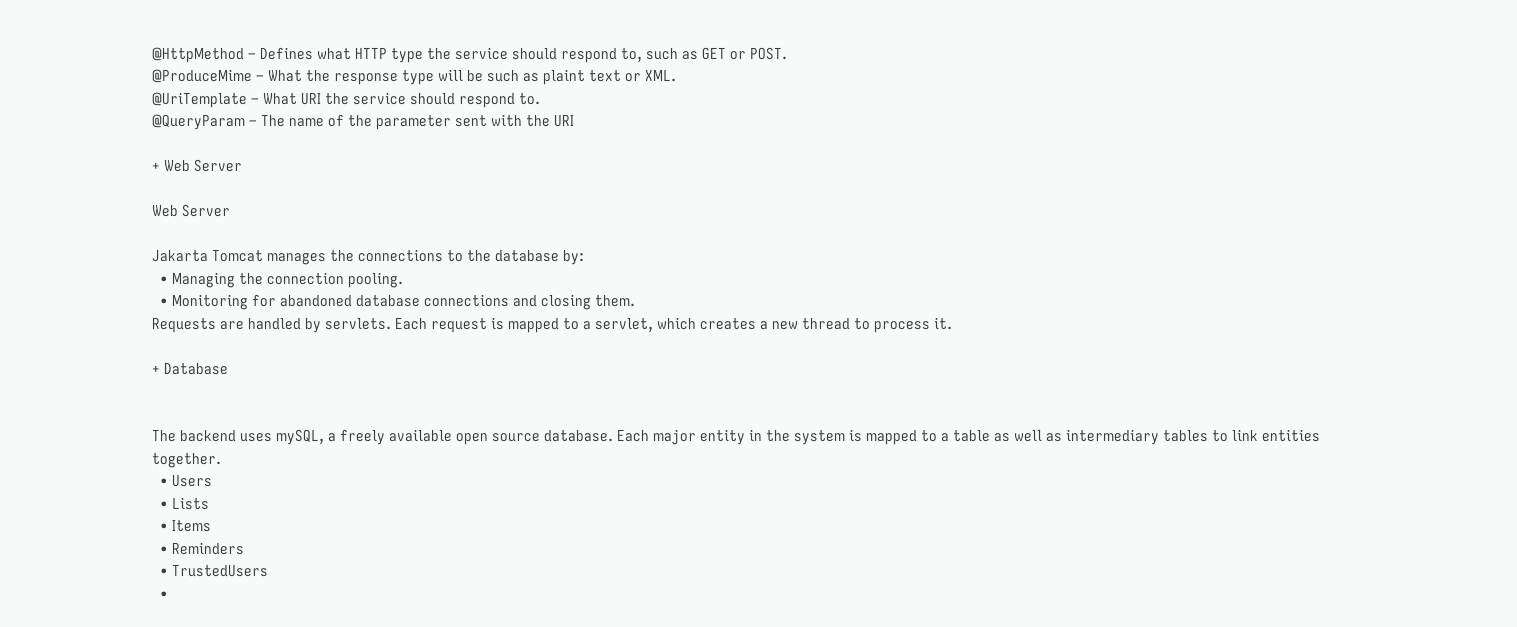@HttpMethod – Defines what HTTP type the service should respond to, such as GET or POST.
@ProduceMime – What the response type will be such as plaint text or XML.
@UriTemplate – What URI the service should respond to.
@QueryParam – The name of the parameter sent with the URI

+ Web Server

Web Server

Jakarta Tomcat manages the connections to the database by:
  • Managing the connection pooling.
  • Monitoring for abandoned database connections and closing them.
Requests are handled by servlets. Each request is mapped to a servlet, which creates a new thread to process it.

+ Database


The backend uses mySQL, a freely available open source database. Each major entity in the system is mapped to a table as well as intermediary tables to link entities together.
  • Users
  • Lists
  • Items
  • Reminders
  • TrustedUsers
  •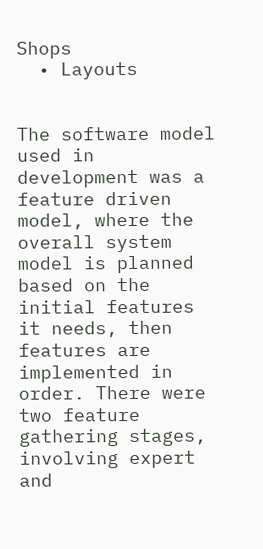Shops
  • Layouts


The software model used in development was a feature driven model, where the overall system model is planned based on the initial features it needs, then features are implemented in order. There were two feature gathering stages, involving expert and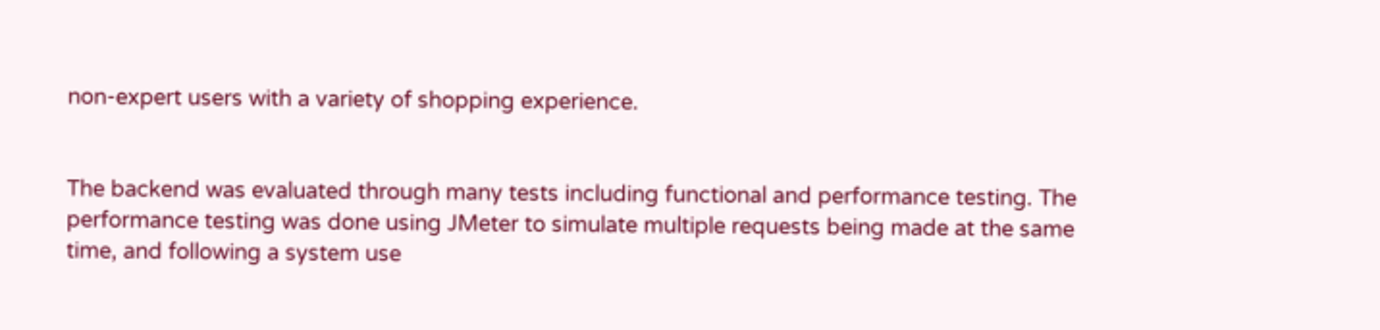non-expert users with a variety of shopping experience.


The backend was evaluated through many tests including functional and performance testing. The performance testing was done using JMeter to simulate multiple requests being made at the same time, and following a system use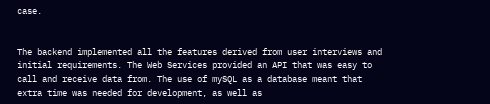case.


The backend implemented all the features derived from user interviews and initial requirements. The Web Services provided an API that was easy to call and receive data from. The use of mySQL as a database meant that extra time was needed for development, as well as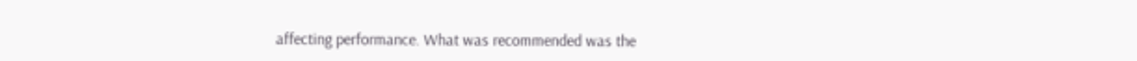affecting performance. What was recommended was the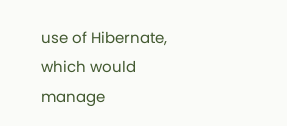use of Hibernate, which would manage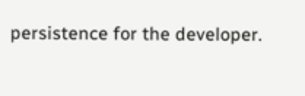persistence for the developer.